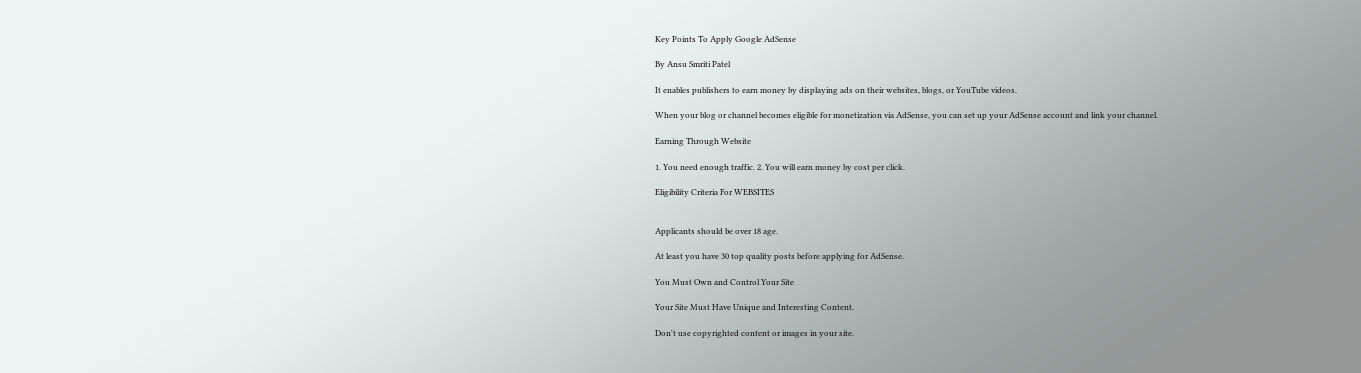Key Points To Apply Google AdSense

By Ansu Smriti Patel

It enables publishers to earn money by displaying ads on their websites, blogs, or YouTube videos.

When your blog or channel becomes eligible for monetization via AdSense, you can set up your AdSense account and link your channel.

Earning Through Website

1. You need enough traffic. 2. You will earn money by cost per click.

Eligibility Criteria For WEBSITES


Applicants should be over 18 age.

At least you have 30 top quality posts before applying for AdSense.

You Must Own and Control Your Site

Your Site Must Have Unique and Interesting Content.

Don't use copyrighted content or images in your site.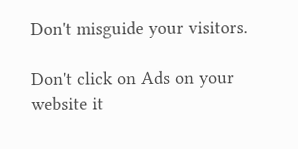Don't misguide your visitors.

Don't click on Ads on your website it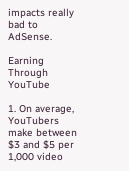impacts really bad to AdSense.

Earning Through YouTube

1. On average, YouTubers make between $3 and $5 per 1,000 video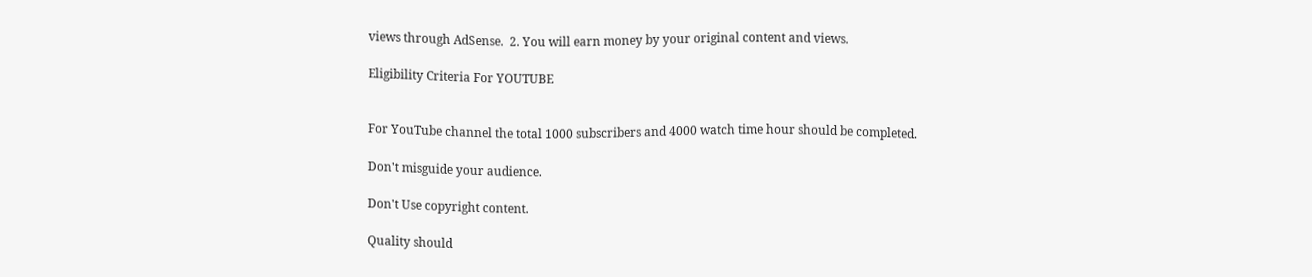views through AdSense.  2. You will earn money by your original content and views.

Eligibility Criteria For YOUTUBE


For YouTube channel the total 1000 subscribers and 4000 watch time hour should be completed.

Don't misguide your audience.

Don't Use copyright content.

Quality should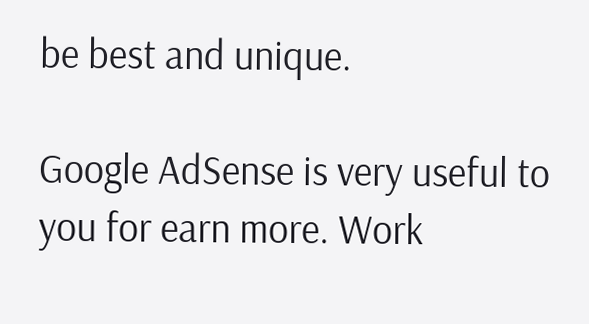be best and unique.

Google AdSense is very useful to you for earn more. Work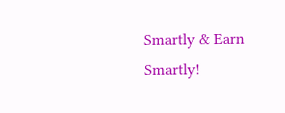Smartly & Earn Smartly!